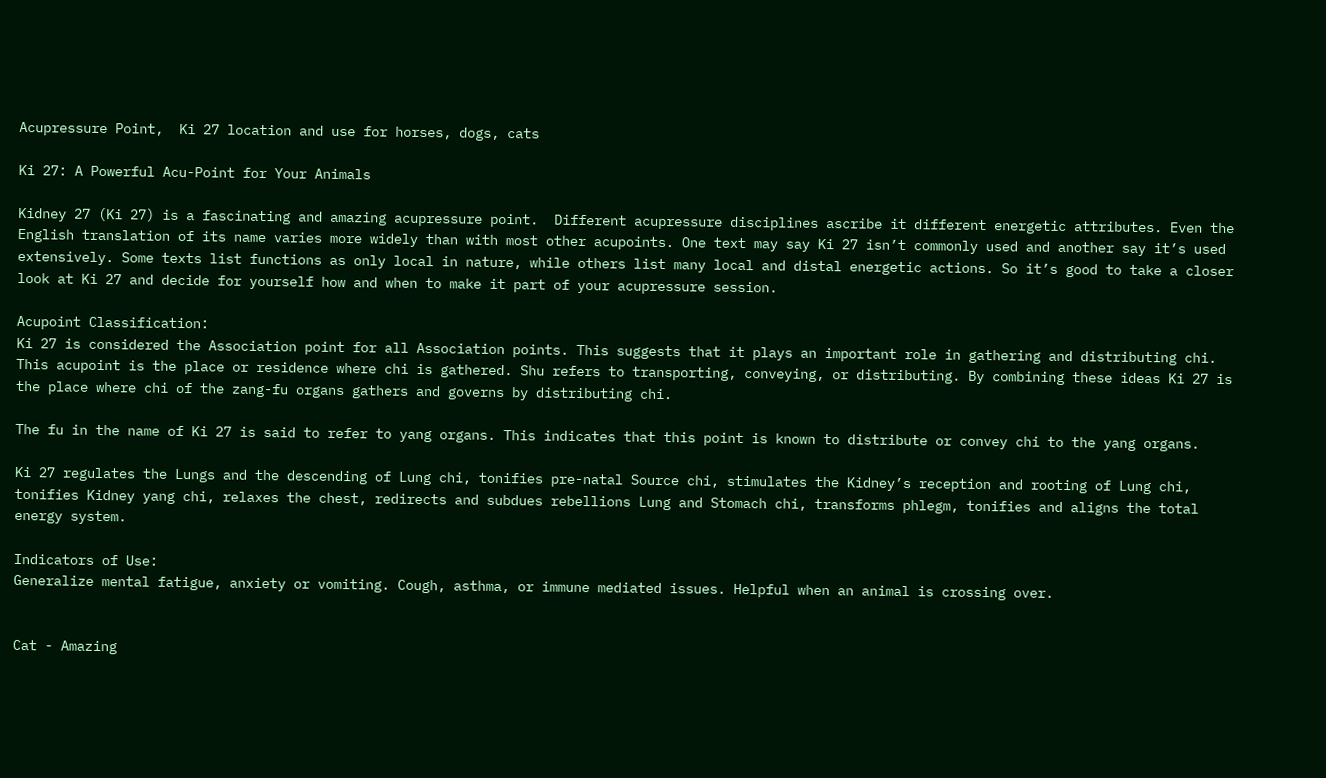Acupressure Point,  Ki 27 location and use for horses, dogs, cats

Ki 27: A Powerful Acu-Point for Your Animals

Kidney 27 (Ki 27) is a fascinating and amazing acupressure point.  Different acupressure disciplines ascribe it different energetic attributes. Even the English translation of its name varies more widely than with most other acupoints. One text may say Ki 27 isn’t commonly used and another say it’s used extensively. Some texts list functions as only local in nature, while others list many local and distal energetic actions. So it’s good to take a closer look at Ki 27 and decide for yourself how and when to make it part of your acupressure session.

Acupoint Classification:
Ki 27 is considered the Association point for all Association points. This suggests that it plays an important role in gathering and distributing chi. This acupoint is the place or residence where chi is gathered. Shu refers to transporting, conveying, or distributing. By combining these ideas Ki 27 is the place where chi of the zang-fu organs gathers and governs by distributing chi.

The fu in the name of Ki 27 is said to refer to yang organs. This indicates that this point is known to distribute or convey chi to the yang organs.

Ki 27 regulates the Lungs and the descending of Lung chi, tonifies pre-natal Source chi, stimulates the Kidney’s reception and rooting of Lung chi, tonifies Kidney yang chi, relaxes the chest, redirects and subdues rebellions Lung and Stomach chi, transforms phlegm, tonifies and aligns the total energy system.

Indicators of Use:
Generalize mental fatigue, anxiety or vomiting. Cough, asthma, or immune mediated issues. Helpful when an animal is crossing over.


Cat - Amazing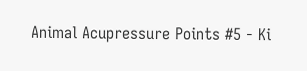Animal Acupressure Points #5 - Ki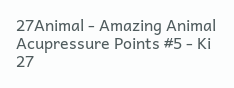27Animal - Amazing Animal Acupressure Points #5 - Ki 27